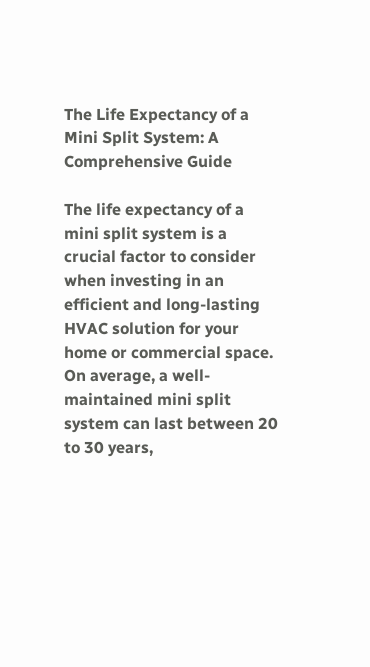The Life Expectancy of a Mini Split System: A Comprehensive Guide

The life expectancy of a mini split system is a crucial factor to consider when investing in an efficient and long-lasting HVAC solution for your home or commercial space. On average, a well-maintained mini split system can last between 20 to 30 years,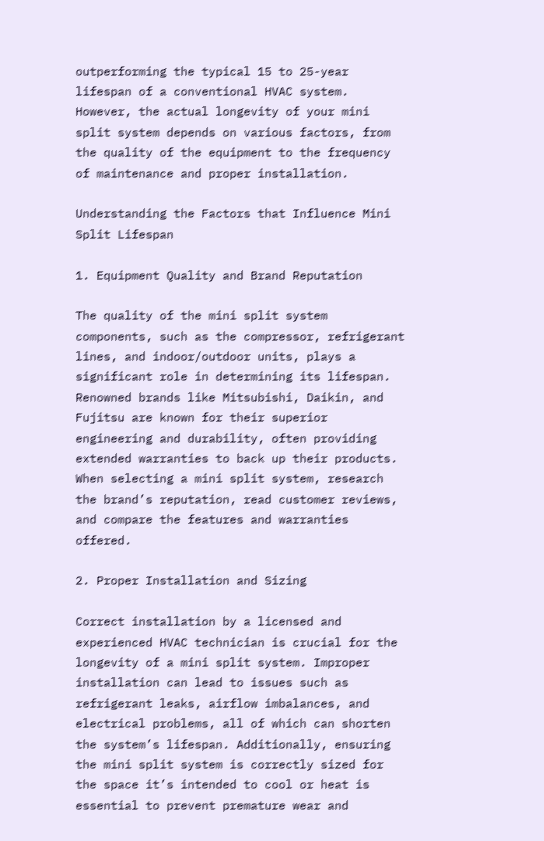outperforming the typical 15 to 25-year lifespan of a conventional HVAC system. However, the actual longevity of your mini split system depends on various factors, from the quality of the equipment to the frequency of maintenance and proper installation.

Understanding the Factors that Influence Mini Split Lifespan

1. Equipment Quality and Brand Reputation

The quality of the mini split system components, such as the compressor, refrigerant lines, and indoor/outdoor units, plays a significant role in determining its lifespan. Renowned brands like Mitsubishi, Daikin, and Fujitsu are known for their superior engineering and durability, often providing extended warranties to back up their products. When selecting a mini split system, research the brand’s reputation, read customer reviews, and compare the features and warranties offered.

2. Proper Installation and Sizing

Correct installation by a licensed and experienced HVAC technician is crucial for the longevity of a mini split system. Improper installation can lead to issues such as refrigerant leaks, airflow imbalances, and electrical problems, all of which can shorten the system’s lifespan. Additionally, ensuring the mini split system is correctly sized for the space it’s intended to cool or heat is essential to prevent premature wear and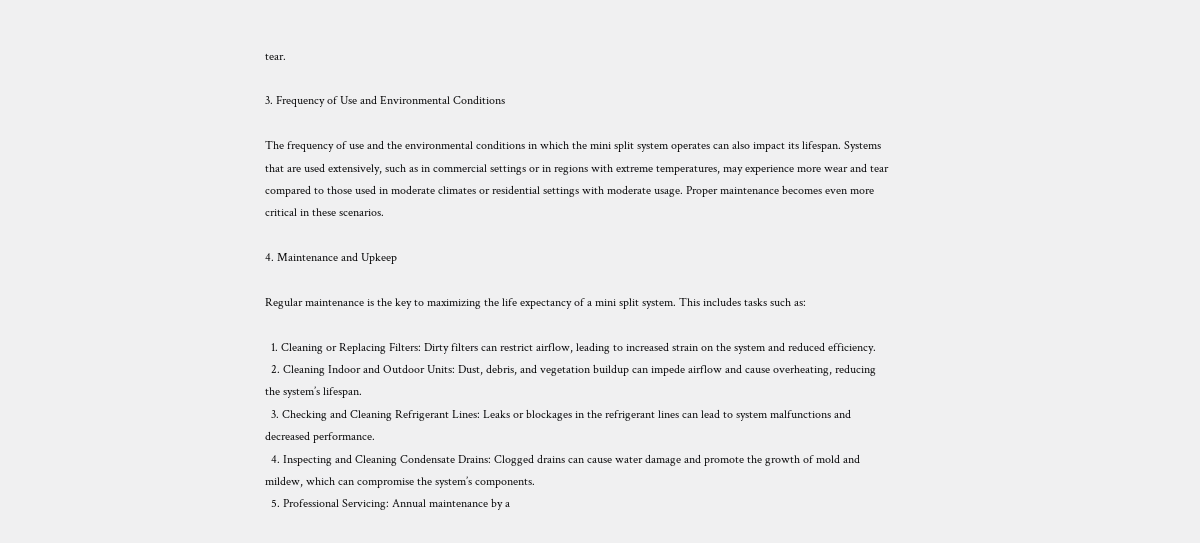tear.

3. Frequency of Use and Environmental Conditions

The frequency of use and the environmental conditions in which the mini split system operates can also impact its lifespan. Systems that are used extensively, such as in commercial settings or in regions with extreme temperatures, may experience more wear and tear compared to those used in moderate climates or residential settings with moderate usage. Proper maintenance becomes even more critical in these scenarios.

4. Maintenance and Upkeep

Regular maintenance is the key to maximizing the life expectancy of a mini split system. This includes tasks such as:

  1. Cleaning or Replacing Filters: Dirty filters can restrict airflow, leading to increased strain on the system and reduced efficiency.
  2. Cleaning Indoor and Outdoor Units: Dust, debris, and vegetation buildup can impede airflow and cause overheating, reducing the system’s lifespan.
  3. Checking and Cleaning Refrigerant Lines: Leaks or blockages in the refrigerant lines can lead to system malfunctions and decreased performance.
  4. Inspecting and Cleaning Condensate Drains: Clogged drains can cause water damage and promote the growth of mold and mildew, which can compromise the system’s components.
  5. Professional Servicing: Annual maintenance by a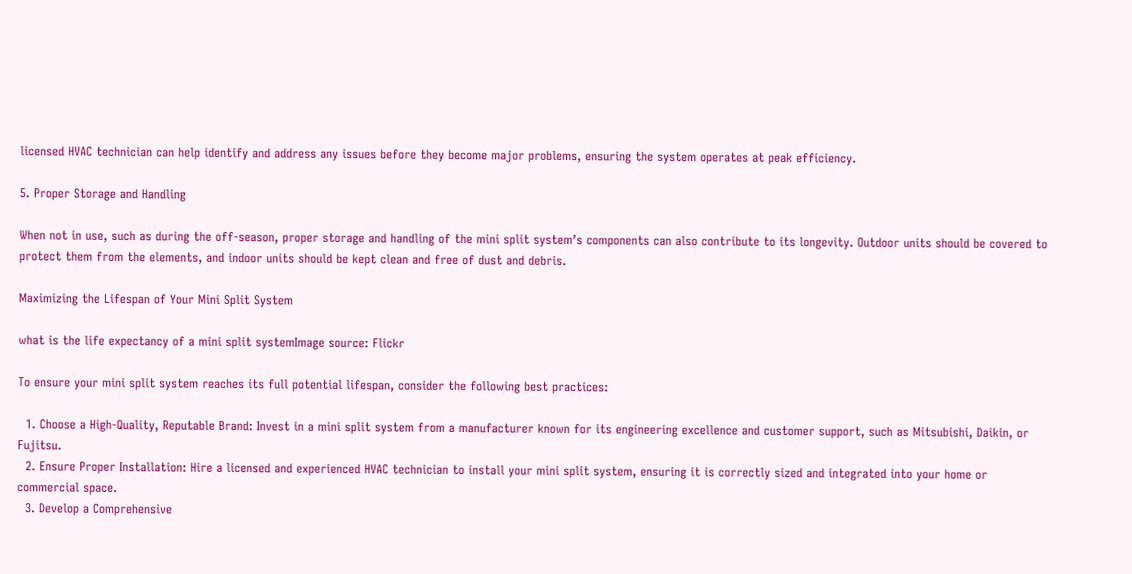licensed HVAC technician can help identify and address any issues before they become major problems, ensuring the system operates at peak efficiency.

5. Proper Storage and Handling

When not in use, such as during the off-season, proper storage and handling of the mini split system’s components can also contribute to its longevity. Outdoor units should be covered to protect them from the elements, and indoor units should be kept clean and free of dust and debris.

Maximizing the Lifespan of Your Mini Split System

what is the life expectancy of a mini split systemImage source: Flickr

To ensure your mini split system reaches its full potential lifespan, consider the following best practices:

  1. Choose a High-Quality, Reputable Brand: Invest in a mini split system from a manufacturer known for its engineering excellence and customer support, such as Mitsubishi, Daikin, or Fujitsu.
  2. Ensure Proper Installation: Hire a licensed and experienced HVAC technician to install your mini split system, ensuring it is correctly sized and integrated into your home or commercial space.
  3. Develop a Comprehensive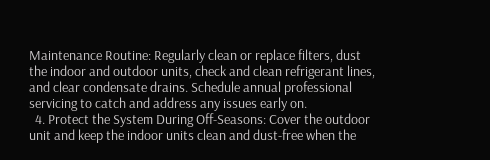Maintenance Routine: Regularly clean or replace filters, dust the indoor and outdoor units, check and clean refrigerant lines, and clear condensate drains. Schedule annual professional servicing to catch and address any issues early on.
  4. Protect the System During Off-Seasons: Cover the outdoor unit and keep the indoor units clean and dust-free when the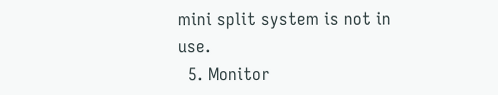mini split system is not in use.
  5. Monitor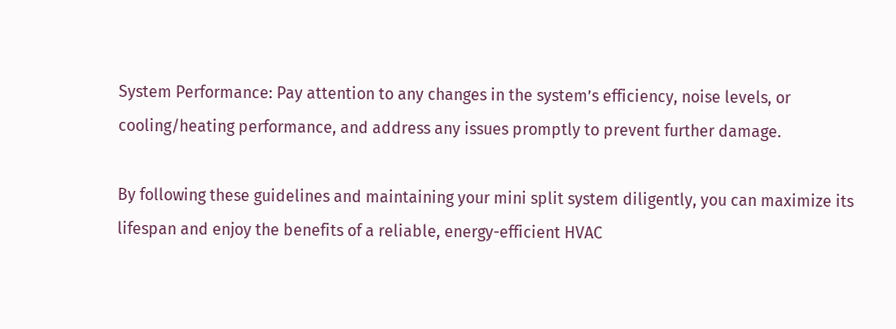System Performance: Pay attention to any changes in the system’s efficiency, noise levels, or cooling/heating performance, and address any issues promptly to prevent further damage.

By following these guidelines and maintaining your mini split system diligently, you can maximize its lifespan and enjoy the benefits of a reliable, energy-efficient HVAC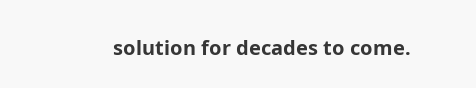solution for decades to come.